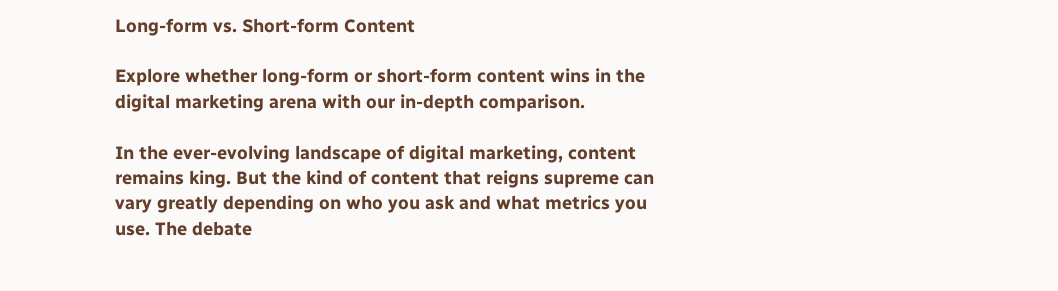Long-form vs. Short-form Content

Explore whether long-form or short-form content wins in the digital marketing arena with our in-depth comparison.

In the ever-evolving landscape of digital marketing, content remains king. But the kind of content that reigns supreme can vary greatly depending on who you ask and what metrics you use. The debate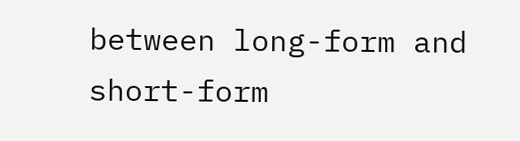between long-form and short-form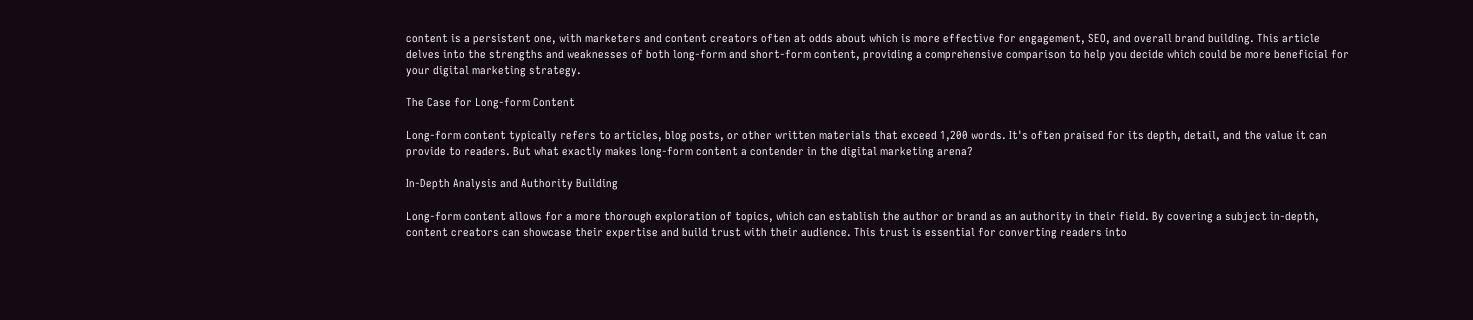content is a persistent one, with marketers and content creators often at odds about which is more effective for engagement, SEO, and overall brand building. This article delves into the strengths and weaknesses of both long-form and short-form content, providing a comprehensive comparison to help you decide which could be more beneficial for your digital marketing strategy.

The Case for Long-form Content

Long-form content typically refers to articles, blog posts, or other written materials that exceed 1,200 words. It's often praised for its depth, detail, and the value it can provide to readers. But what exactly makes long-form content a contender in the digital marketing arena?

In-Depth Analysis and Authority Building

Long-form content allows for a more thorough exploration of topics, which can establish the author or brand as an authority in their field. By covering a subject in-depth, content creators can showcase their expertise and build trust with their audience. This trust is essential for converting readers into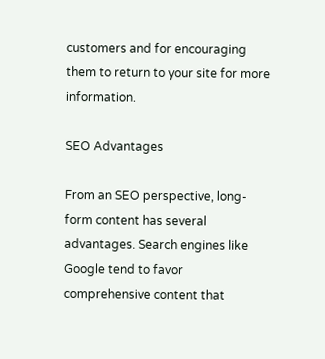customers and for encouraging them to return to your site for more information.

SEO Advantages

From an SEO perspective, long-form content has several advantages. Search engines like Google tend to favor comprehensive content that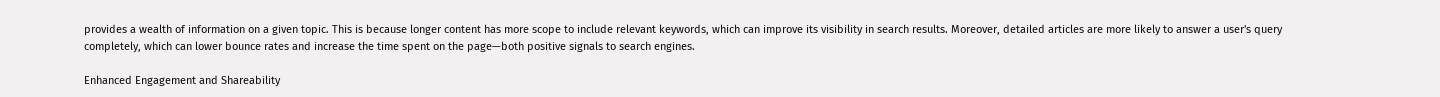provides a wealth of information on a given topic. This is because longer content has more scope to include relevant keywords, which can improve its visibility in search results. Moreover, detailed articles are more likely to answer a user's query completely, which can lower bounce rates and increase the time spent on the page—both positive signals to search engines.

Enhanced Engagement and Shareability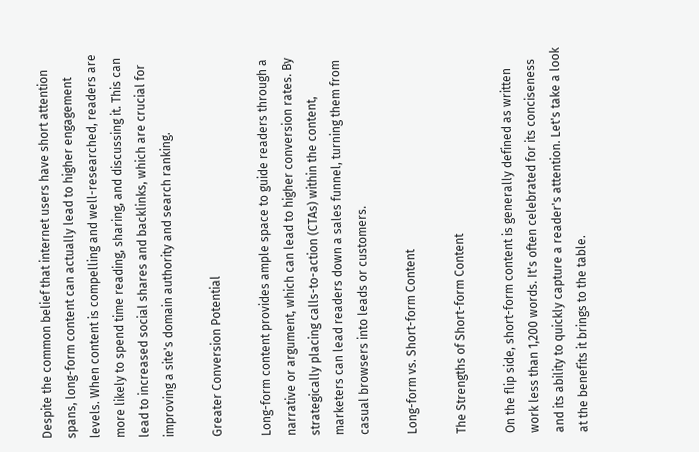Despite the common belief that internet users have short attention spans, long-form content can actually lead to higher engagement levels. When content is compelling and well-researched, readers are more likely to spend time reading, sharing, and discussing it. This can lead to increased social shares and backlinks, which are crucial for improving a site's domain authority and search ranking.

Greater Conversion Potential

Long-form content provides ample space to guide readers through a narrative or argument, which can lead to higher conversion rates. By strategically placing calls-to-action (CTAs) within the content, marketers can lead readers down a sales funnel, turning them from casual browsers into leads or customers.

Long-form vs. Short-form Content

The Strengths of Short-form Content

On the flip side, short-form content is generally defined as written work less than 1,200 words. It's often celebrated for its conciseness and its ability to quickly capture a reader's attention. Let's take a look at the benefits it brings to the table.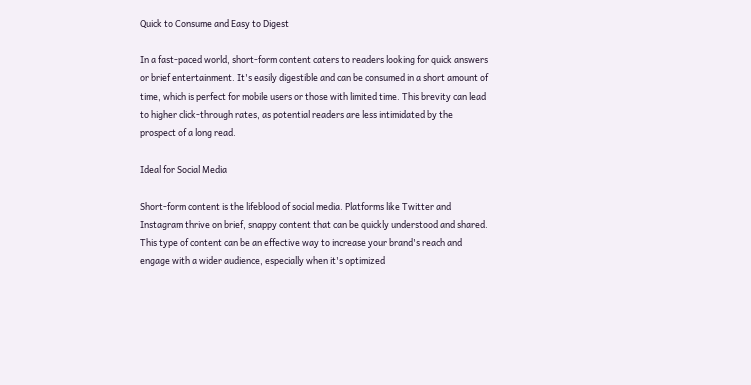Quick to Consume and Easy to Digest

In a fast-paced world, short-form content caters to readers looking for quick answers or brief entertainment. It's easily digestible and can be consumed in a short amount of time, which is perfect for mobile users or those with limited time. This brevity can lead to higher click-through rates, as potential readers are less intimidated by the prospect of a long read.

Ideal for Social Media

Short-form content is the lifeblood of social media. Platforms like Twitter and Instagram thrive on brief, snappy content that can be quickly understood and shared. This type of content can be an effective way to increase your brand's reach and engage with a wider audience, especially when it's optimized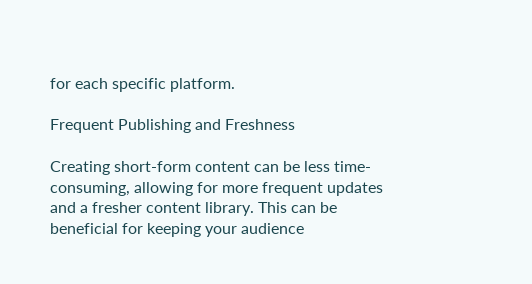for each specific platform.

Frequent Publishing and Freshness

Creating short-form content can be less time-consuming, allowing for more frequent updates and a fresher content library. This can be beneficial for keeping your audience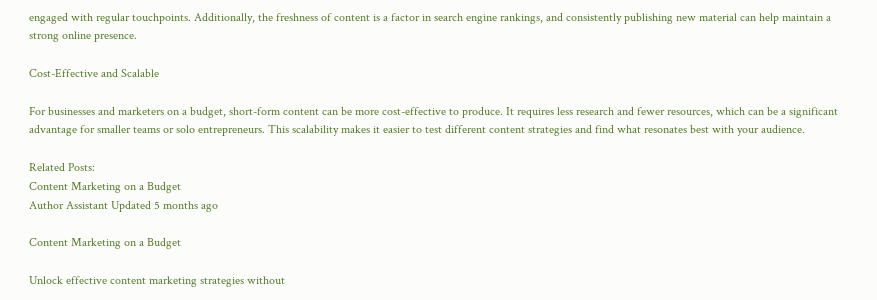engaged with regular touchpoints. Additionally, the freshness of content is a factor in search engine rankings, and consistently publishing new material can help maintain a strong online presence.

Cost-Effective and Scalable

For businesses and marketers on a budget, short-form content can be more cost-effective to produce. It requires less research and fewer resources, which can be a significant advantage for smaller teams or solo entrepreneurs. This scalability makes it easier to test different content strategies and find what resonates best with your audience.

Related Posts:
Content Marketing on a Budget
Author Assistant Updated 5 months ago

Content Marketing on a Budget

Unlock effective content marketing strategies without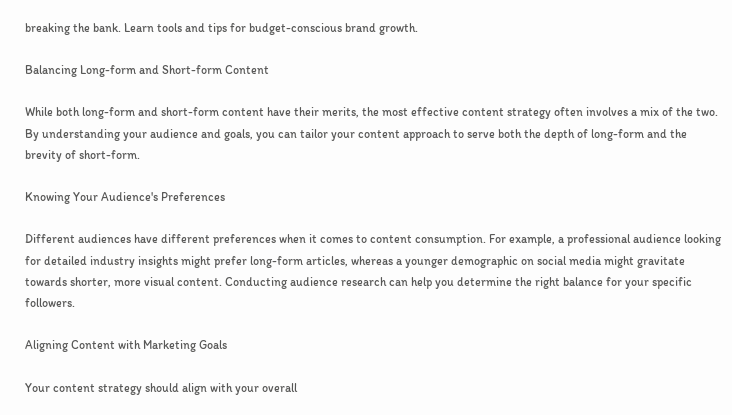breaking the bank. Learn tools and tips for budget-conscious brand growth.

Balancing Long-form and Short-form Content

While both long-form and short-form content have their merits, the most effective content strategy often involves a mix of the two. By understanding your audience and goals, you can tailor your content approach to serve both the depth of long-form and the brevity of short-form.

Knowing Your Audience's Preferences

Different audiences have different preferences when it comes to content consumption. For example, a professional audience looking for detailed industry insights might prefer long-form articles, whereas a younger demographic on social media might gravitate towards shorter, more visual content. Conducting audience research can help you determine the right balance for your specific followers.

Aligning Content with Marketing Goals

Your content strategy should align with your overall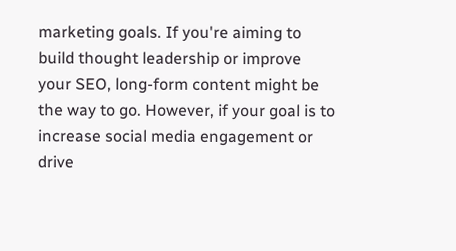marketing goals. If you're aiming to build thought leadership or improve your SEO, long-form content might be the way to go. However, if your goal is to increase social media engagement or drive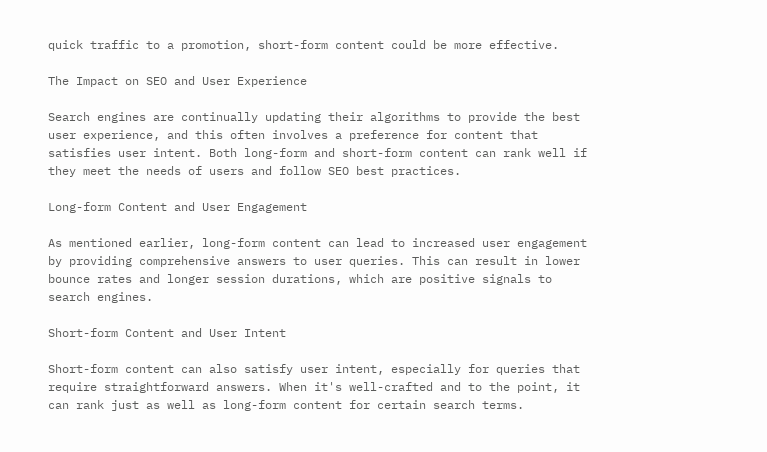quick traffic to a promotion, short-form content could be more effective.

The Impact on SEO and User Experience

Search engines are continually updating their algorithms to provide the best user experience, and this often involves a preference for content that satisfies user intent. Both long-form and short-form content can rank well if they meet the needs of users and follow SEO best practices.

Long-form Content and User Engagement

As mentioned earlier, long-form content can lead to increased user engagement by providing comprehensive answers to user queries. This can result in lower bounce rates and longer session durations, which are positive signals to search engines.

Short-form Content and User Intent

Short-form content can also satisfy user intent, especially for queries that require straightforward answers. When it's well-crafted and to the point, it can rank just as well as long-form content for certain search terms.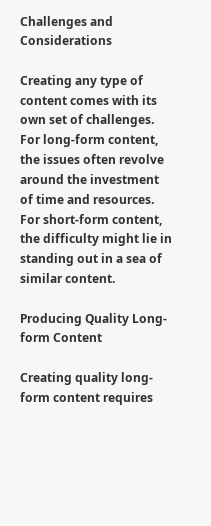Challenges and Considerations

Creating any type of content comes with its own set of challenges. For long-form content, the issues often revolve around the investment of time and resources. For short-form content, the difficulty might lie in standing out in a sea of similar content.

Producing Quality Long-form Content

Creating quality long-form content requires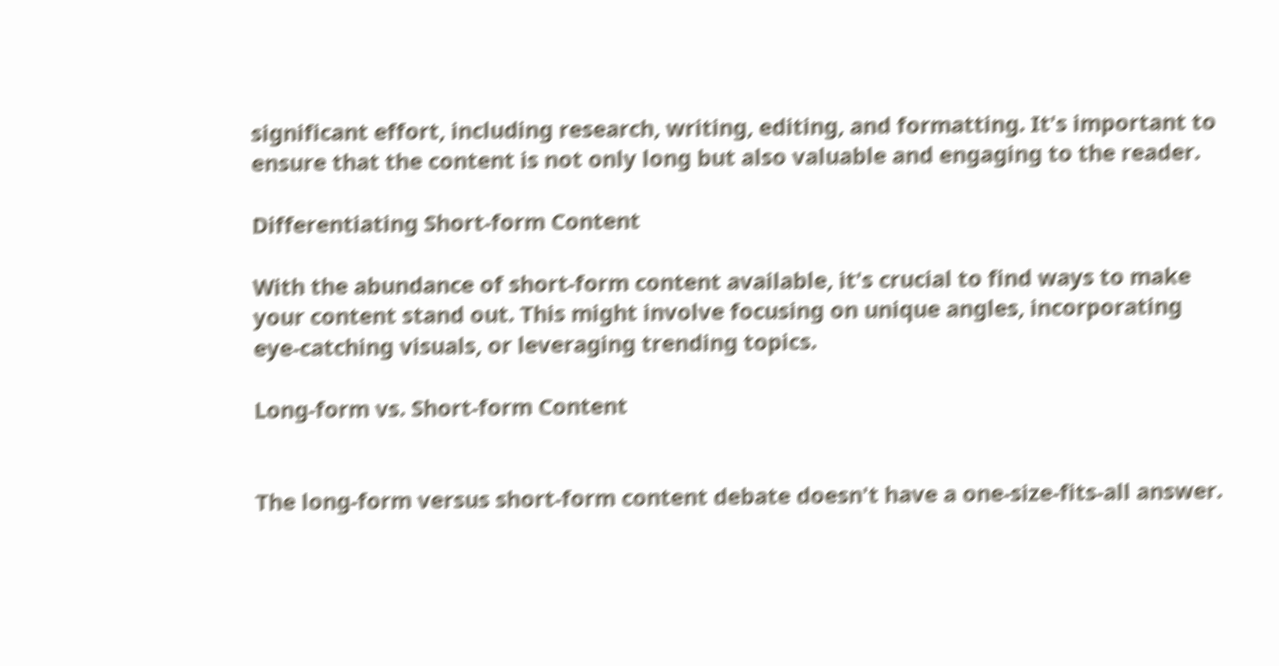significant effort, including research, writing, editing, and formatting. It's important to ensure that the content is not only long but also valuable and engaging to the reader.

Differentiating Short-form Content

With the abundance of short-form content available, it's crucial to find ways to make your content stand out. This might involve focusing on unique angles, incorporating eye-catching visuals, or leveraging trending topics.

Long-form vs. Short-form Content


The long-form versus short-form content debate doesn't have a one-size-fits-all answer.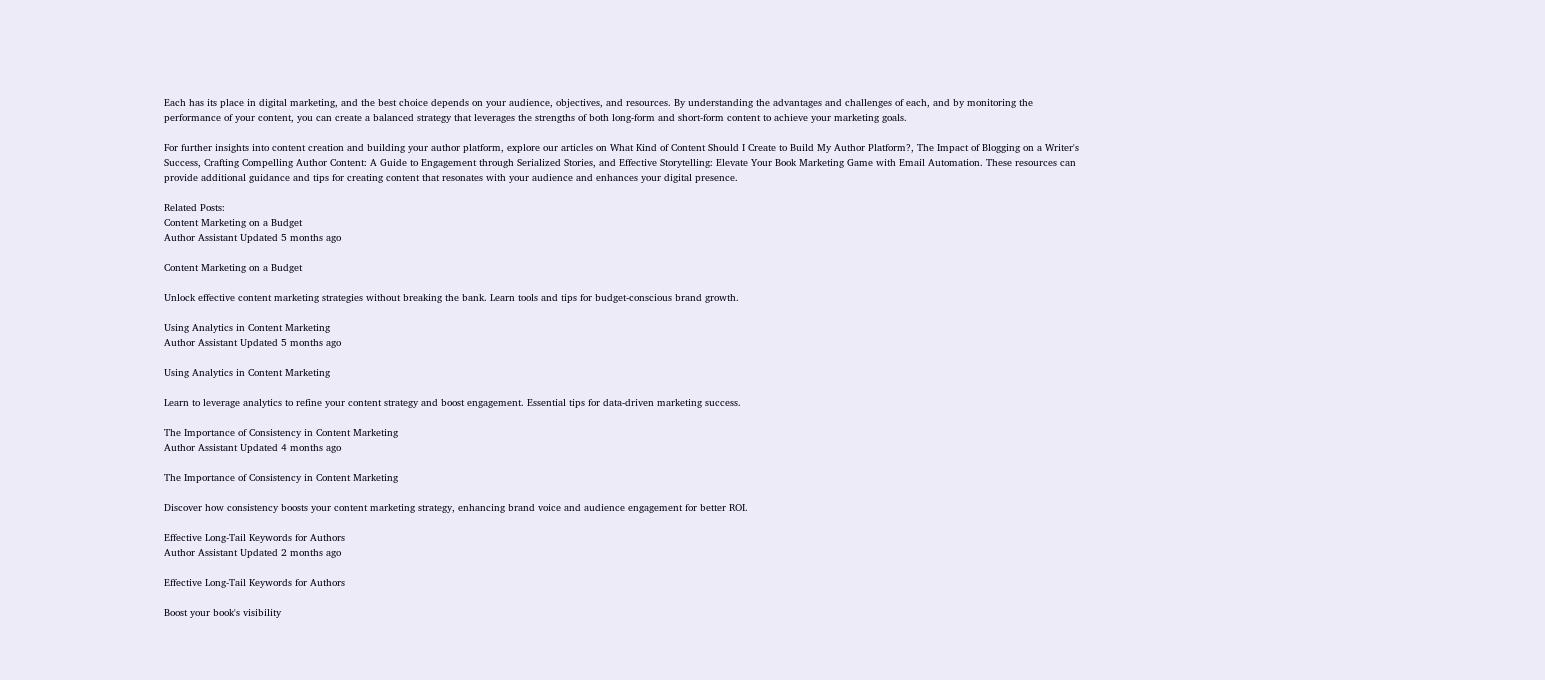Each has its place in digital marketing, and the best choice depends on your audience, objectives, and resources. By understanding the advantages and challenges of each, and by monitoring the performance of your content, you can create a balanced strategy that leverages the strengths of both long-form and short-form content to achieve your marketing goals.

For further insights into content creation and building your author platform, explore our articles on What Kind of Content Should I Create to Build My Author Platform?, The Impact of Blogging on a Writer's Success, Crafting Compelling Author Content: A Guide to Engagement through Serialized Stories, and Effective Storytelling: Elevate Your Book Marketing Game with Email Automation. These resources can provide additional guidance and tips for creating content that resonates with your audience and enhances your digital presence.

Related Posts:
Content Marketing on a Budget
Author Assistant Updated 5 months ago

Content Marketing on a Budget

Unlock effective content marketing strategies without breaking the bank. Learn tools and tips for budget-conscious brand growth.

Using Analytics in Content Marketing
Author Assistant Updated 5 months ago

Using Analytics in Content Marketing

Learn to leverage analytics to refine your content strategy and boost engagement. Essential tips for data-driven marketing success.

The Importance of Consistency in Content Marketing
Author Assistant Updated 4 months ago

The Importance of Consistency in Content Marketing

Discover how consistency boosts your content marketing strategy, enhancing brand voice and audience engagement for better ROI.

Effective Long-Tail Keywords for Authors
Author Assistant Updated 2 months ago

Effective Long-Tail Keywords for Authors

Boost your book's visibility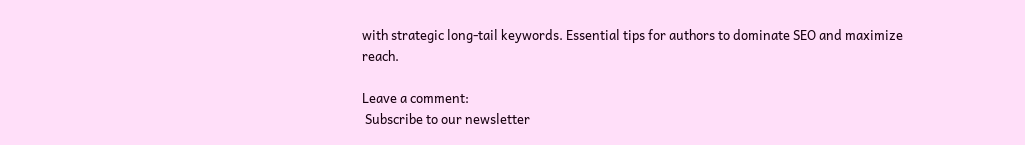with strategic long-tail keywords. Essential tips for authors to dominate SEO and maximize reach.

Leave a comment:
 Subscribe to our newsletter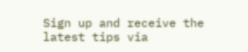Sign up and receive the latest tips via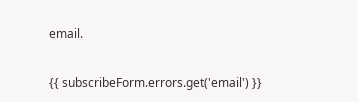email.

{{ subscribeForm.errors.get('email') }}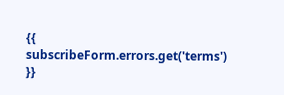{{ subscribeForm.errors.get('terms') }}